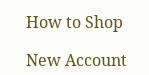How to Shop

New Account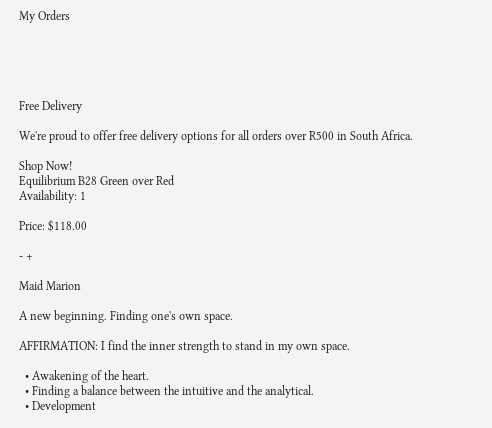My Orders





Free Delivery

We're proud to offer free delivery options for all orders over R500 in South Africa.

Shop Now!
Equilibrium B28 Green over Red
Availability: 1

Price: $118.00

- +

Maid Marion

A new beginning. Finding one's own space.

AFFIRMATION: I find the inner strength to stand in my own space.

  • Awakening of the heart.
  • Finding a balance between the intuitive and the analytical.
  • Development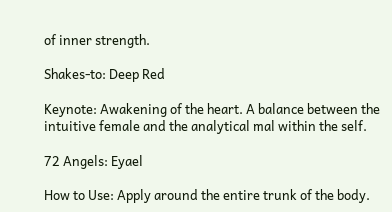of inner strength.

Shakes-to: Deep Red

Keynote: Awakening of the heart. A balance between the intuitive female and the analytical mal within the self.

72 Angels: Eyael

How to Use: Apply around the entire trunk of the body.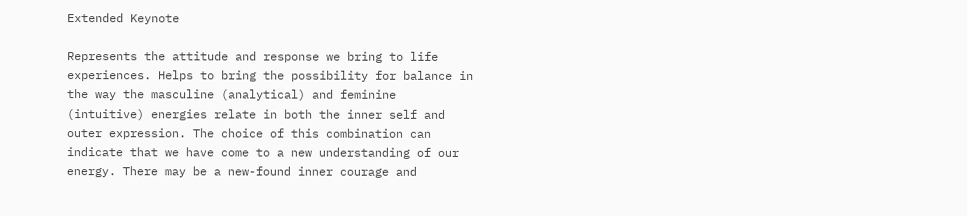Extended Keynote

Represents the attitude and response we bring to life experiences. Helps to bring the possibility for balance in the way the masculine (analytical) and feminine (intuitive) energies relate in both the inner self and outer expression. The choice of this combination can indicate that we have come to a new understanding of our energy. There may be a new-found inner courage and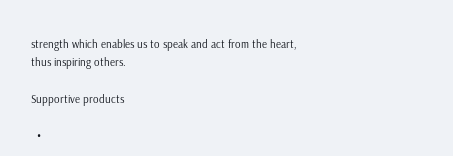strength which enables us to speak and act from the heart, thus inspiring others.

Supportive products

  •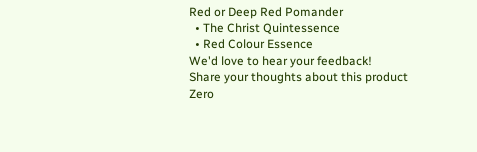Red or Deep Red Pomander
  • The Christ Quintessence
  • Red Colour Essence
We'd love to hear your feedback!
Share your thoughts about this product
Zero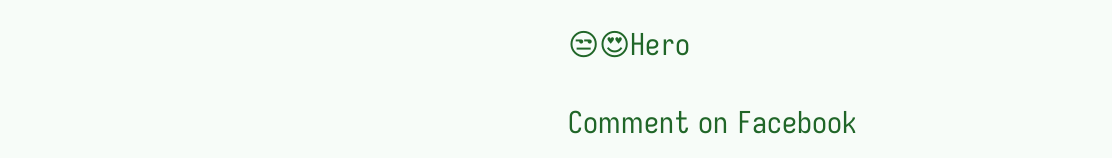😒😍Hero

Comment on Facebook